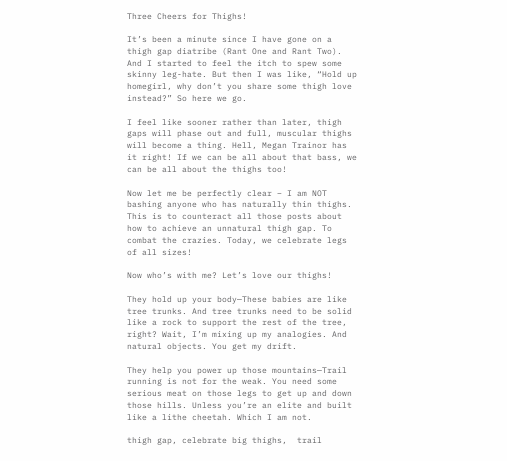Three Cheers for Thighs!

It’s been a minute since I have gone on a thigh gap diatribe (Rant One and Rant Two). And I started to feel the itch to spew some skinny leg-hate. But then I was like, “Hold up homegirl, why don’t you share some thigh love instead?” So here we go.

I feel like sooner rather than later, thigh gaps will phase out and full, muscular thighs will become a thing. Hell, Megan Trainor has it right! If we can be all about that bass, we can be all about the thighs too!

Now let me be perfectly clear – I am NOT bashing anyone who has naturally thin thighs. This is to counteract all those posts about how to achieve an unnatural thigh gap. To combat the crazies. Today, we celebrate legs of all sizes!

Now who’s with me? Let’s love our thighs!

They hold up your body—These babies are like tree trunks. And tree trunks need to be solid like a rock to support the rest of the tree, right? Wait, I’m mixing up my analogies. And natural objects. You get my drift.

They help you power up those mountains—Trail running is not for the weak. You need some serious meat on those legs to get up and down those hills. Unless you’re an elite and built like a lithe cheetah. Which I am not.

thigh gap, celebrate big thighs,  trail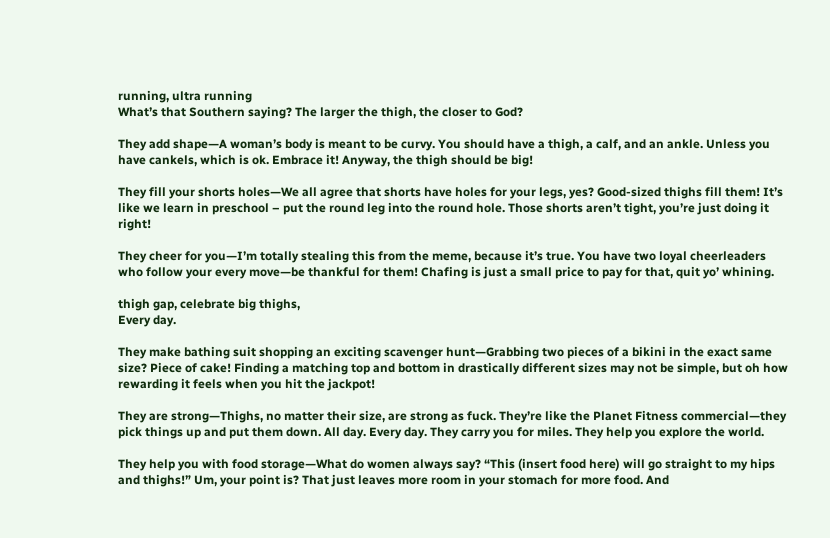running, ultra running
What’s that Southern saying? The larger the thigh, the closer to God?

They add shape—A woman’s body is meant to be curvy. You should have a thigh, a calf, and an ankle. Unless you have cankels, which is ok. Embrace it! Anyway, the thigh should be big!

They fill your shorts holes—We all agree that shorts have holes for your legs, yes? Good-sized thighs fill them! It’s like we learn in preschool – put the round leg into the round hole. Those shorts aren’t tight, you’re just doing it right!

They cheer for you—I’m totally stealing this from the meme, because it’s true. You have two loyal cheerleaders who follow your every move—be thankful for them! Chafing is just a small price to pay for that, quit yo’ whining.

thigh gap, celebrate big thighs,
Every day.

They make bathing suit shopping an exciting scavenger hunt—Grabbing two pieces of a bikini in the exact same size? Piece of cake! Finding a matching top and bottom in drastically different sizes may not be simple, but oh how rewarding it feels when you hit the jackpot!

They are strong—Thighs, no matter their size, are strong as fuck. They’re like the Planet Fitness commercial—they pick things up and put them down. All day. Every day. They carry you for miles. They help you explore the world.

They help you with food storage—What do women always say? “This (insert food here) will go straight to my hips and thighs!” Um, your point is? That just leaves more room in your stomach for more food. And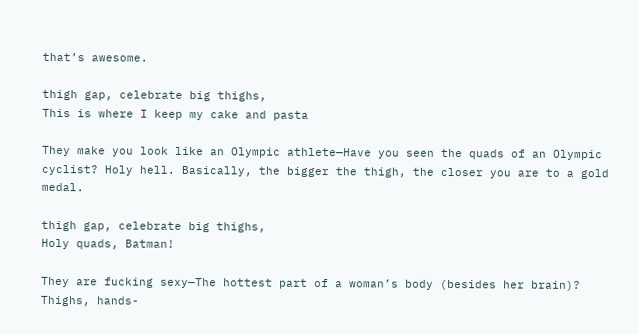that’s awesome.

thigh gap, celebrate big thighs,
This is where I keep my cake and pasta

They make you look like an Olympic athlete—Have you seen the quads of an Olympic cyclist? Holy hell. Basically, the bigger the thigh, the closer you are to a gold medal.

thigh gap, celebrate big thighs,
Holy quads, Batman!

They are fucking sexy—The hottest part of a woman’s body (besides her brain)? Thighs, hands-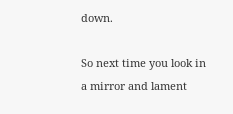down.

So next time you look in a mirror and lament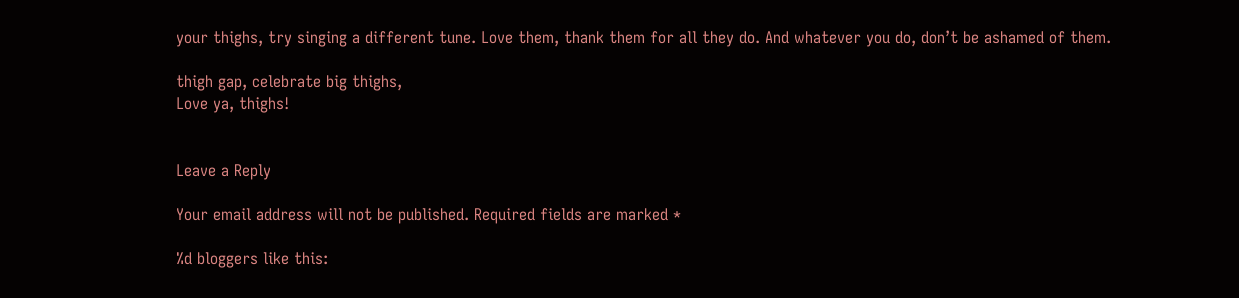your thighs, try singing a different tune. Love them, thank them for all they do. And whatever you do, don’t be ashamed of them.

thigh gap, celebrate big thighs,
Love ya, thighs!


Leave a Reply

Your email address will not be published. Required fields are marked *

%d bloggers like this: